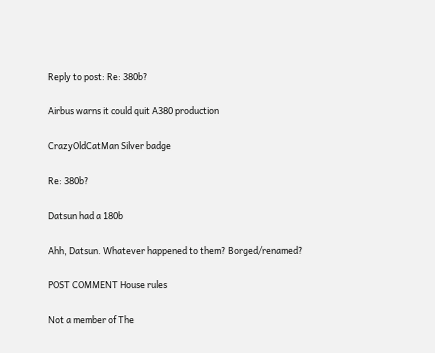Reply to post: Re: 380b?

Airbus warns it could quit A380 production

CrazyOldCatMan Silver badge

Re: 380b?

Datsun had a 180b

Ahh, Datsun. Whatever happened to them? Borged/renamed?

POST COMMENT House rules

Not a member of The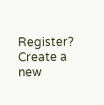Register? Create a new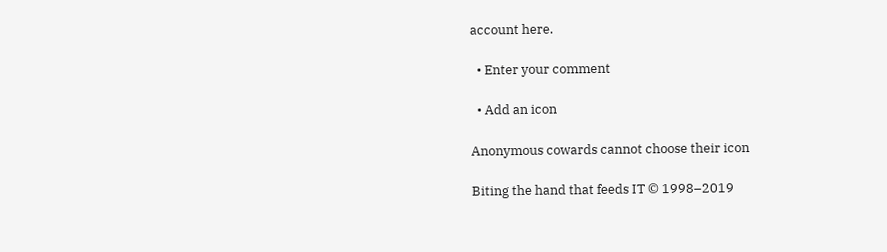account here.

  • Enter your comment

  • Add an icon

Anonymous cowards cannot choose their icon

Biting the hand that feeds IT © 1998–2019